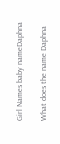Girl Names baby nameDaphna

What does the name Daphna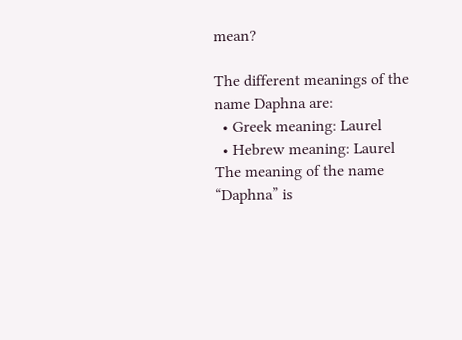mean?

The different meanings of the name Daphna are:
  • Greek meaning: Laurel
  • Hebrew meaning: Laurel
The meaning of the name “Daphna” is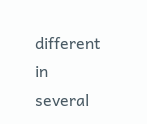different in several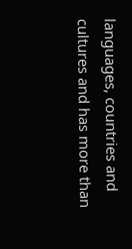languages, countries and cultures and has more than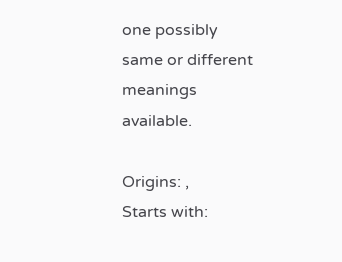one possibly same or different meanings available.

Origins: ,
Starts with: